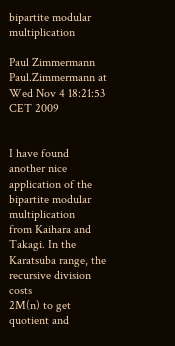bipartite modular multiplication

Paul Zimmermann Paul.Zimmermann at
Wed Nov 4 18:21:53 CET 2009


I have found another nice application of the bipartite modular multiplication
from Kaihara and Takagi. In the Karatsuba range, the recursive division costs
2M(n) to get quotient and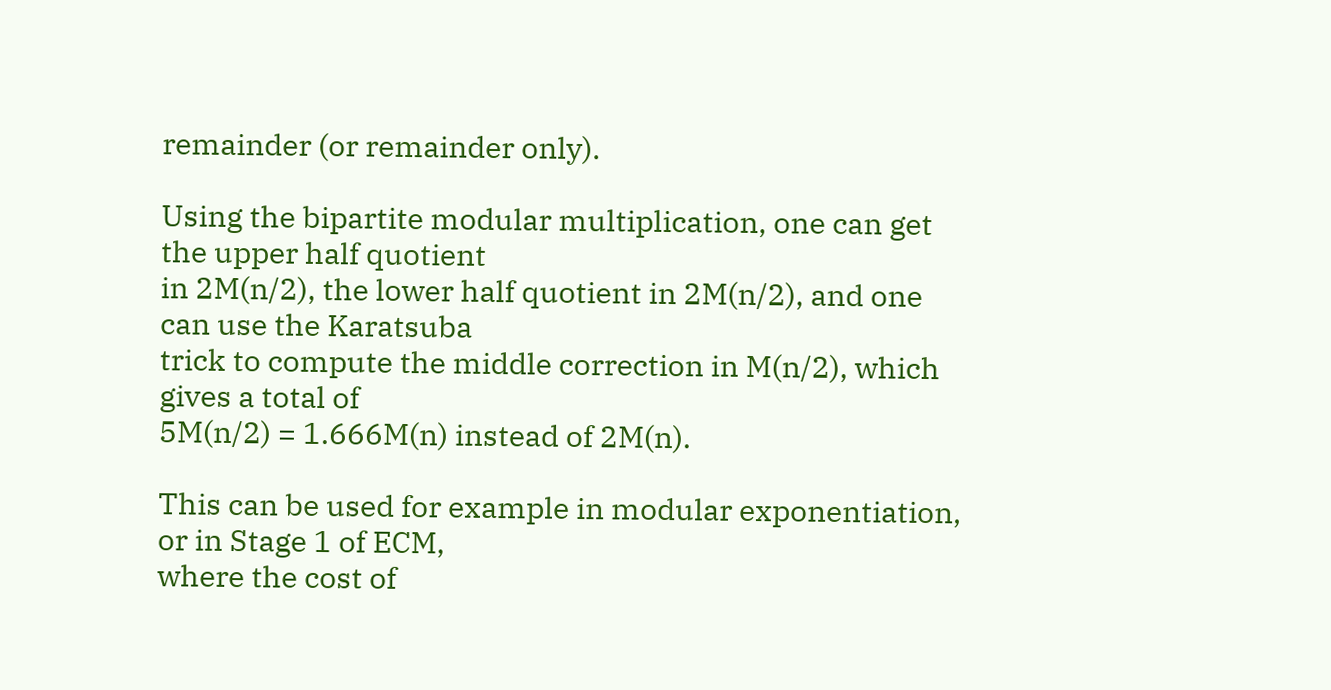remainder (or remainder only).

Using the bipartite modular multiplication, one can get the upper half quotient
in 2M(n/2), the lower half quotient in 2M(n/2), and one can use the Karatsuba
trick to compute the middle correction in M(n/2), which gives a total of
5M(n/2) = 1.666M(n) instead of 2M(n).

This can be used for example in modular exponentiation, or in Stage 1 of ECM,
where the cost of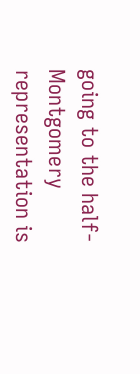going to the half-Montgomery representation is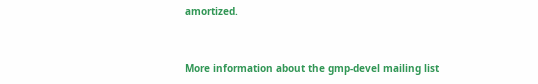amortized.


More information about the gmp-devel mailing list